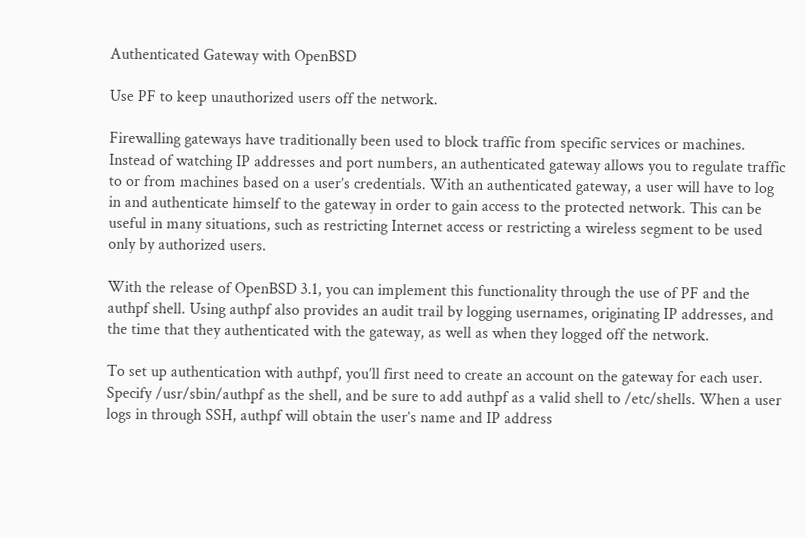Authenticated Gateway with OpenBSD

Use PF to keep unauthorized users off the network.

Firewalling gateways have traditionally been used to block traffic from specific services or machines. Instead of watching IP addresses and port numbers, an authenticated gateway allows you to regulate traffic to or from machines based on a user’s credentials. With an authenticated gateway, a user will have to log in and authenticate himself to the gateway in order to gain access to the protected network. This can be useful in many situations, such as restricting Internet access or restricting a wireless segment to be used only by authorized users.

With the release of OpenBSD 3.1, you can implement this functionality through the use of PF and the authpf shell. Using authpf also provides an audit trail by logging usernames, originating IP addresses, and the time that they authenticated with the gateway, as well as when they logged off the network.

To set up authentication with authpf, you’ll first need to create an account on the gateway for each user. Specify /usr/sbin/authpf as the shell, and be sure to add authpf as a valid shell to /etc/shells. When a user logs in through SSH, authpf will obtain the user’s name and IP address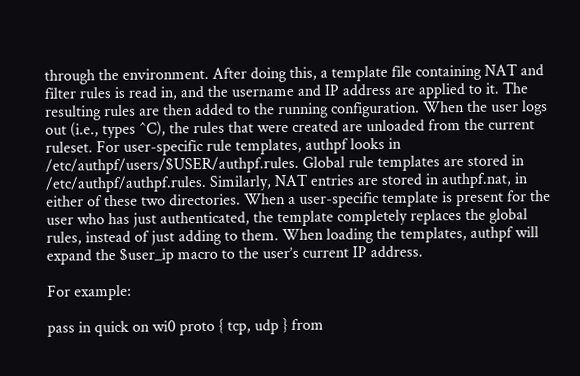through the environment. After doing this, a template file containing NAT and filter rules is read in, and the username and IP address are applied to it. The resulting rules are then added to the running configuration. When the user logs out (i.e., types ^C), the rules that were created are unloaded from the current ruleset. For user-specific rule templates, authpf looks in /etc/authpf/users/$USER/authpf.rules. Global rule templates are stored in /etc/authpf/authpf.rules. Similarly, NAT entries are stored in authpf.nat, in either of these two directories. When a user-specific template is present for the user who has just authenticated, the template completely replaces the global rules, instead of just adding to them. When loading the templates, authpf will expand the $user_ip macro to the user’s current IP address.

For example:

pass in quick on wi0 proto { tcp, udp } from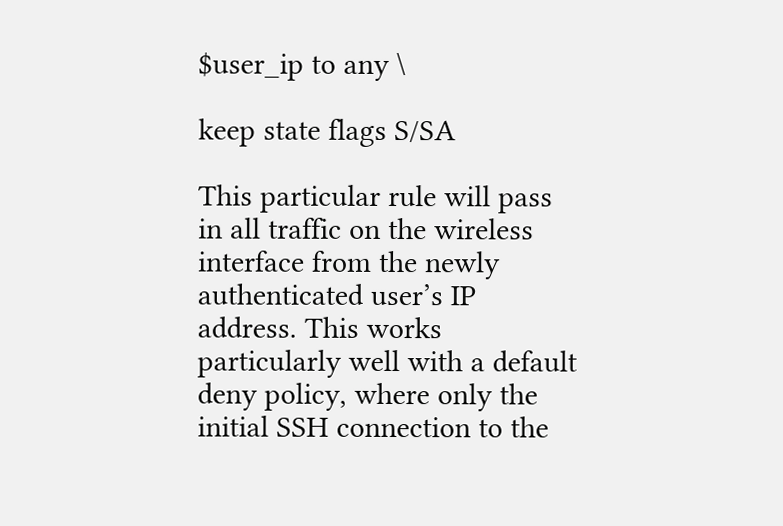$user_ip to any \

keep state flags S/SA

This particular rule will pass in all traffic on the wireless interface from the newly authenticated user’s IP address. This works particularly well with a default deny policy, where only the initial SSH connection to the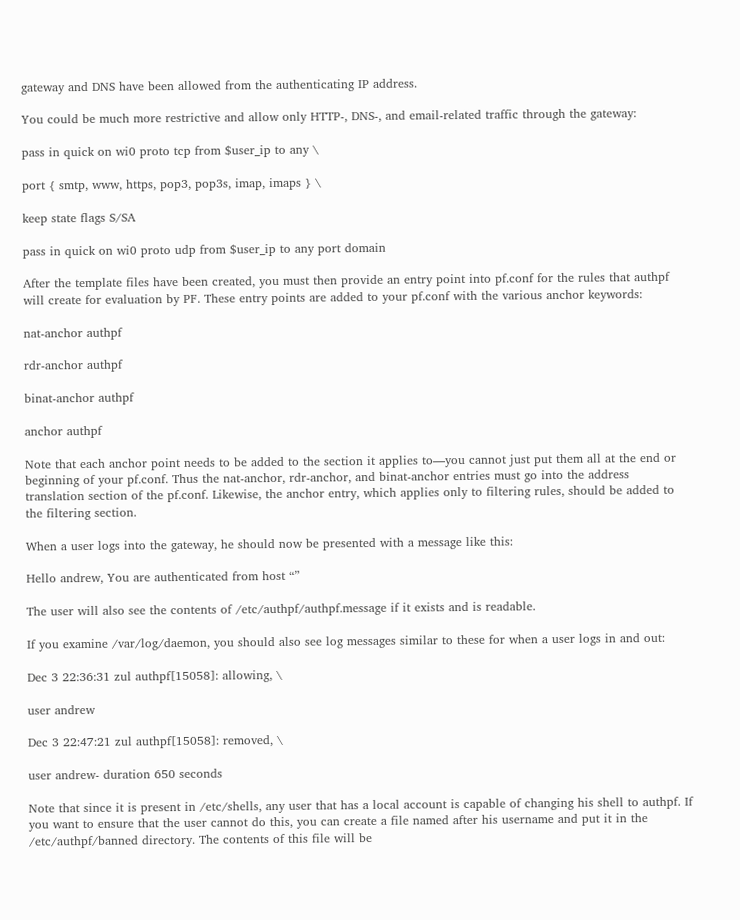gateway and DNS have been allowed from the authenticating IP address.

You could be much more restrictive and allow only HTTP-, DNS-, and email-related traffic through the gateway:

pass in quick on wi0 proto tcp from $user_ip to any \

port { smtp, www, https, pop3, pop3s, imap, imaps } \

keep state flags S/SA

pass in quick on wi0 proto udp from $user_ip to any port domain

After the template files have been created, you must then provide an entry point into pf.conf for the rules that authpf will create for evaluation by PF. These entry points are added to your pf.conf with the various anchor keywords:

nat-anchor authpf

rdr-anchor authpf

binat-anchor authpf

anchor authpf

Note that each anchor point needs to be added to the section it applies to—you cannot just put them all at the end or beginning of your pf.conf. Thus the nat-anchor, rdr-anchor, and binat-anchor entries must go into the address translation section of the pf.conf. Likewise, the anchor entry, which applies only to filtering rules, should be added to the filtering section.

When a user logs into the gateway, he should now be presented with a message like this:

Hello andrew, You are authenticated from host “”

The user will also see the contents of /etc/authpf/authpf.message if it exists and is readable.

If you examine /var/log/daemon, you should also see log messages similar to these for when a user logs in and out:

Dec 3 22:36:31 zul authpf[15058]: allowing, \

user andrew

Dec 3 22:47:21 zul authpf[15058]: removed, \

user andrew- duration 650 seconds

Note that since it is present in /etc/shells, any user that has a local account is capable of changing his shell to authpf. If you want to ensure that the user cannot do this, you can create a file named after his username and put it in the /etc/authpf/banned directory. The contents of this file will be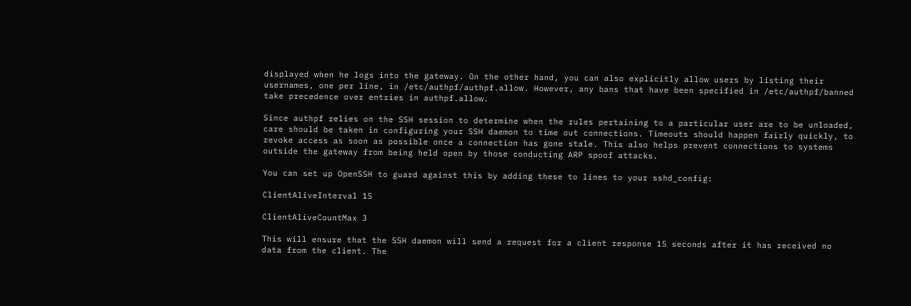displayed when he logs into the gateway. On the other hand, you can also explicitly allow users by listing their usernames, one per line, in /etc/authpf/authpf.allow. However, any bans that have been specified in /etc/authpf/banned take precedence over entries in authpf.allow.

Since authpf relies on the SSH session to determine when the rules pertaining to a particular user are to be unloaded, care should be taken in configuring your SSH daemon to time out connections. Timeouts should happen fairly quickly, to revoke access as soon as possible once a connection has gone stale. This also helps prevent connections to systems outside the gateway from being held open by those conducting ARP spoof attacks.

You can set up OpenSSH to guard against this by adding these to lines to your sshd_config:

ClientAliveInterval 15

ClientAliveCountMax 3

This will ensure that the SSH daemon will send a request for a client response 15 seconds after it has received no data from the client. The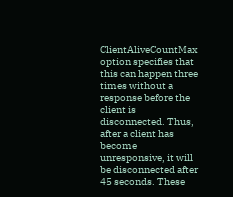ClientAliveCountMax option specifies that this can happen three times without a response before the client is disconnected. Thus, after a client has become unresponsive, it will be disconnected after 45 seconds. These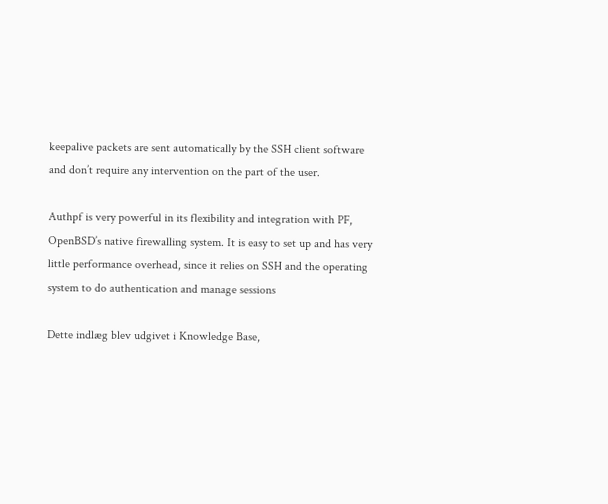keepalive packets are sent automatically by the SSH client software and don’t require any intervention on the part of the user.

Authpf is very powerful in its flexibility and integration with PF, OpenBSD’s native firewalling system. It is easy to set up and has very little performance overhead, since it relies on SSH and the operating system to do authentication and manage sessions

Dette indlæg blev udgivet i Knowledge Base,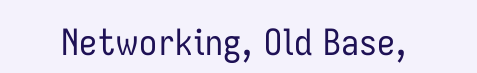Networking, Old Base,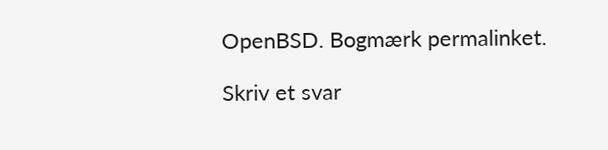OpenBSD. Bogmærk permalinket.

Skriv et svar